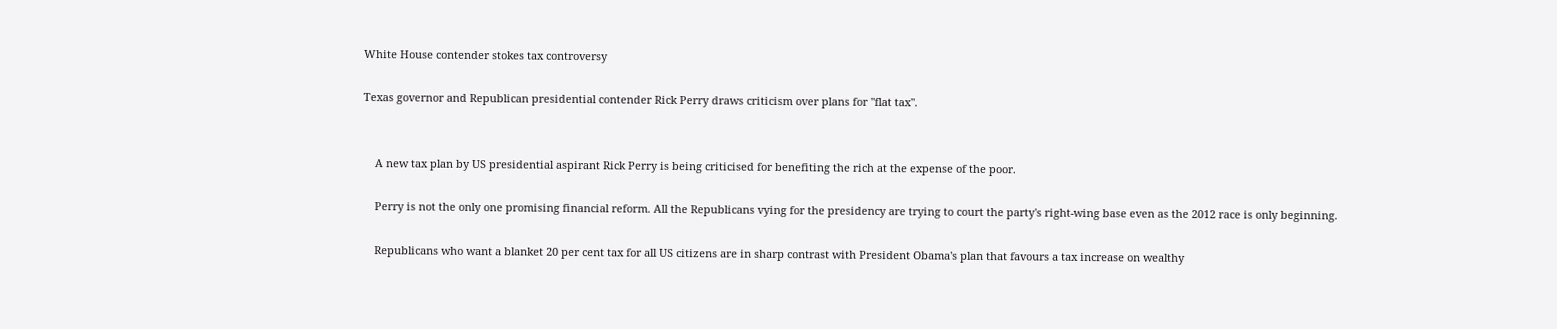White House contender stokes tax controversy

Texas governor and Republican presidential contender Rick Perry draws criticism over plans for "flat tax".


    A new tax plan by US presidential aspirant Rick Perry is being criticised for benefiting the rich at the expense of the poor.

    Perry is not the only one promising financial reform. All the Republicans vying for the presidency are trying to court the party's right-wing base even as the 2012 race is only beginning.

    Republicans who want a blanket 20 per cent tax for all US citizens are in sharp contrast with President Obama's plan that favours a tax increase on wealthy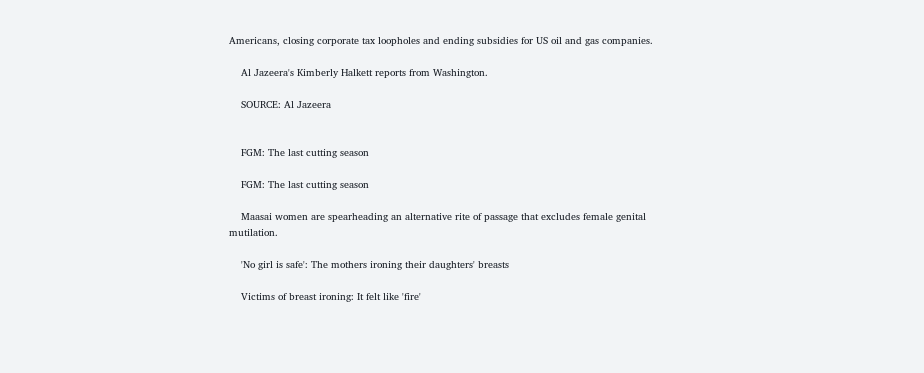Americans, closing corporate tax loopholes and ending subsidies for US oil and gas companies.

    Al Jazeera's Kimberly Halkett reports from Washington.

    SOURCE: Al Jazeera


    FGM: The last cutting season

    FGM: The last cutting season

    Maasai women are spearheading an alternative rite of passage that excludes female genital mutilation.

    'No girl is safe': The mothers ironing their daughters' breasts

    Victims of breast ironing: It felt like 'fire'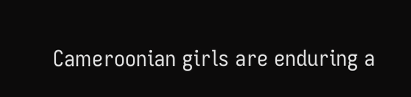Cameroonian girls are enduring a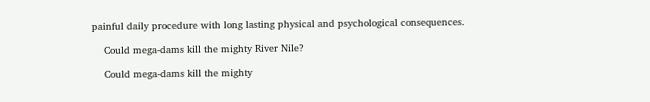painful daily procedure with long lasting physical and psychological consequences.

    Could mega-dams kill the mighty River Nile?

    Could mega-dams kill the mighty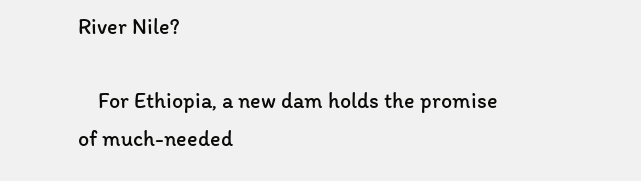River Nile?

    For Ethiopia, a new dam holds the promise of much-needed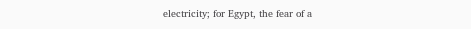electricity; for Egypt, the fear of a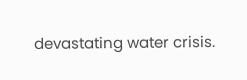devastating water crisis.